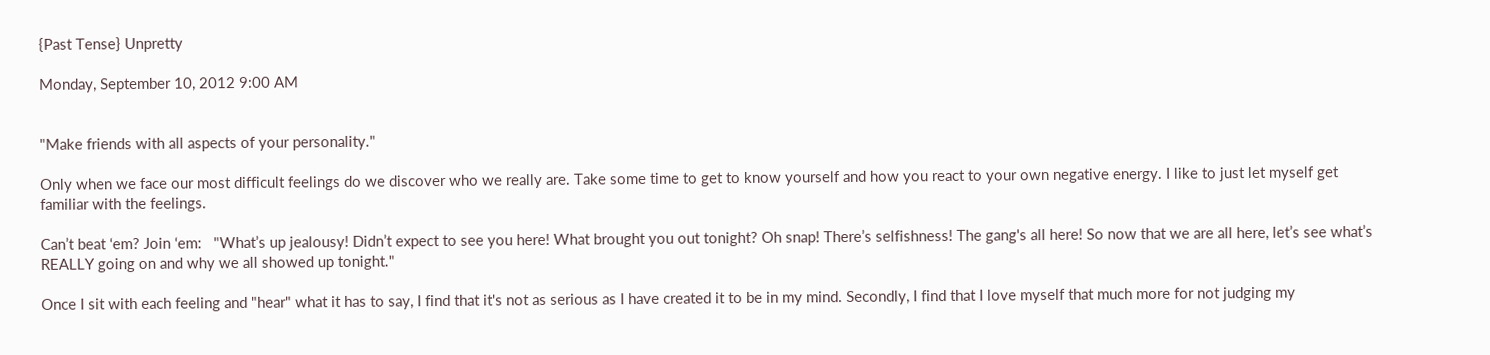{Past Tense} Unpretty

Monday, September 10, 2012 9:00 AM


"Make friends with all aspects of your personality."

Only when we face our most difficult feelings do we discover who we really are. Take some time to get to know yourself and how you react to your own negative energy. I like to just let myself get familiar with the feelings.

Can’t beat ‘em? Join ‘em:   "What’s up jealousy! Didn’t expect to see you here! What brought you out tonight? Oh snap! There’s selfishness! The gang's all here! So now that we are all here, let’s see what’s REALLY going on and why we all showed up tonight."

Once I sit with each feeling and "hear" what it has to say, I find that it's not as serious as I have created it to be in my mind. Secondly, I find that I love myself that much more for not judging my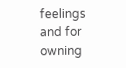feelings and for owning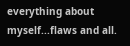everything about myself...flaws and all.